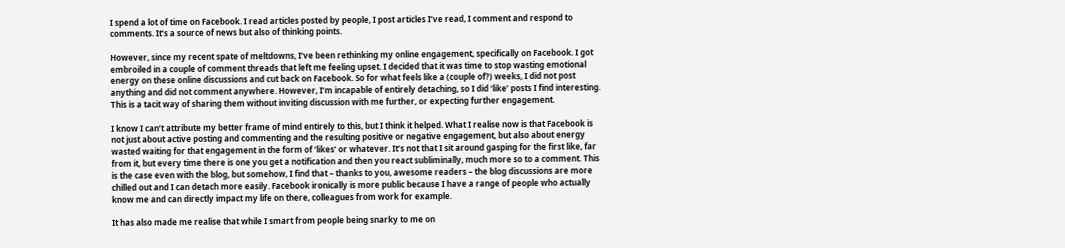I spend a lot of time on Facebook. I read articles posted by people, I post articles I’ve read, I comment and respond to comments. It’s a source of news but also of thinking points.

However, since my recent spate of meltdowns, I’ve been rethinking my online engagement, specifically on Facebook. I got embroiled in a couple of comment threads that left me feeling upset. I decided that it was time to stop wasting emotional energy on these online discussions and cut back on Facebook. So for what feels like a (couple of?) weeks, I did not post anything and did not comment anywhere. However, I’m incapable of entirely detaching, so I did ‘like’ posts I find interesting. This is a tacit way of sharing them without inviting discussion with me further, or expecting further engagement.

I know I can’t attribute my better frame of mind entirely to this, but I think it helped. What I realise now is that Facebook is not just about active posting and commenting and the resulting positive or negative engagement, but also about energy wasted waiting for that engagement in the form of ‘likes’ or whatever. It’s not that I sit around gasping for the first like, far from it, but every time there is one you get a notification and then you react subliminally, much more so to a comment. This is the case even with the blog, but somehow, I find that – thanks to you, awesome readers – the blog discussions are more chilled out and I can detach more easily. Facebook ironically is more public because I have a range of people who actually know me and can directly impact my life on there, colleagues from work for example.

It has also made me realise that while I smart from people being snarky to me on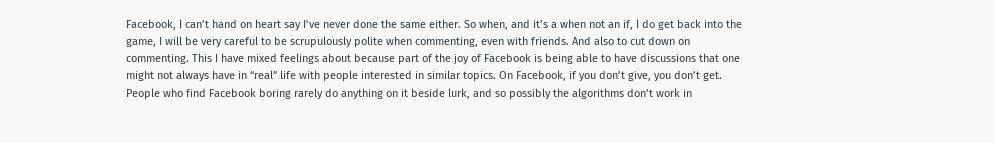Facebook, I can’t hand on heart say I’ve never done the same either. So when, and it’s a when not an if, I do get back into the game, I will be very careful to be scrupulously polite when commenting, even with friends. And also to cut down on commenting. This I have mixed feelings about because part of the joy of Facebook is being able to have discussions that one might not always have in “real” life with people interested in similar topics. On Facebook, if you don’t give, you don’t get. People who find Facebook boring rarely do anything on it beside lurk, and so possibly the algorithms don’t work in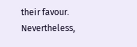their favour. Nevertheless,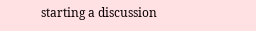starting a discussion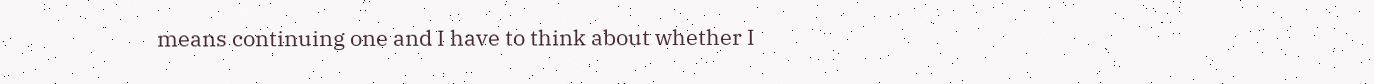means continuing one and I have to think about whether I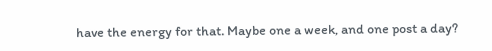have the energy for that. Maybe one a week, and one post a day?